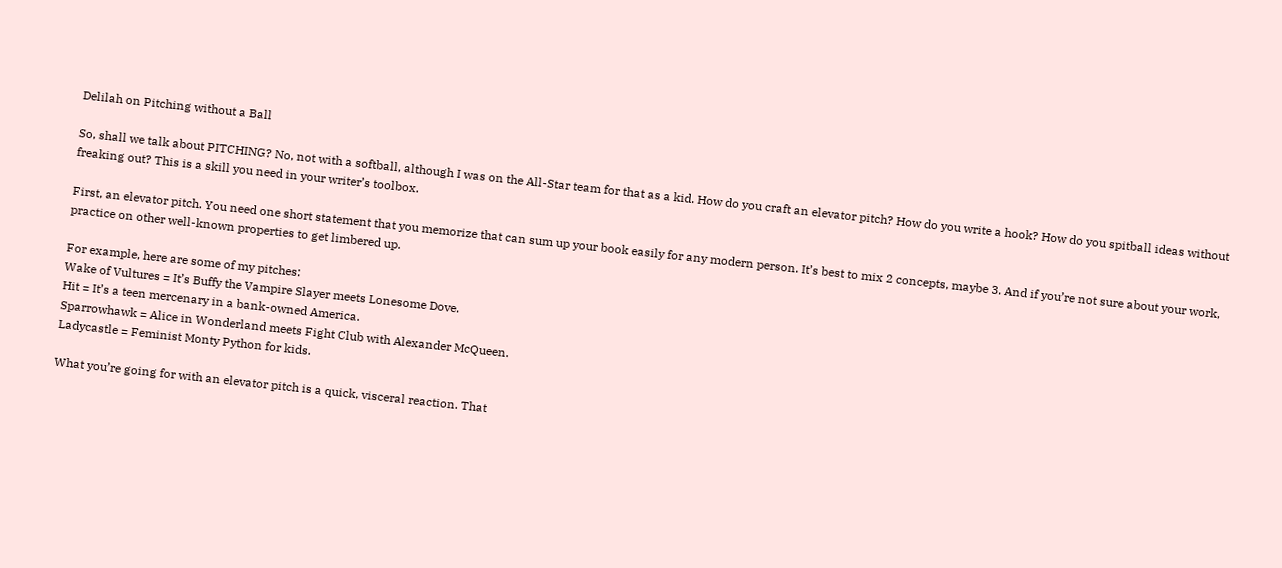Delilah on Pitching without a Ball

So, shall we talk about PITCHING? No, not with a softball, although I was on the All-Star team for that as a kid. How do you craft an elevator pitch? How do you write a hook? How do you spitball ideas without freaking out? This is a skill you need in your writer’s toolbox.

First, an elevator pitch. You need one short statement that you memorize that can sum up your book easily for any modern person. It’s best to mix 2 concepts, maybe 3. And if you’re not sure about your work, practice on other well-known properties to get limbered up.

For example, here are some of my pitches:
Wake of Vultures = It’s Buffy the Vampire Slayer meets Lonesome Dove.
Hit = It’s a teen mercenary in a bank-owned America.
Sparrowhawk = Alice in Wonderland meets Fight Club with Alexander McQueen.
Ladycastle = Feminist Monty Python for kids.

What you’re going for with an elevator pitch is a quick, visceral reaction. That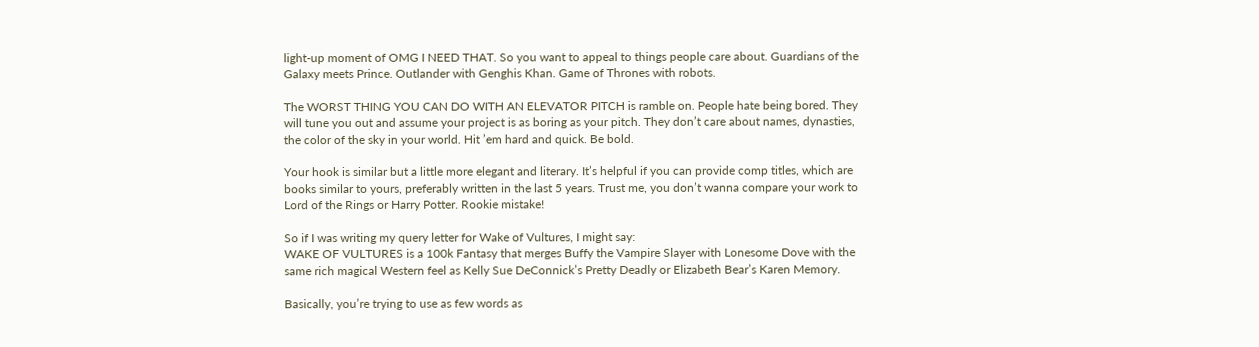light-up moment of OMG I NEED THAT. So you want to appeal to things people care about. Guardians of the Galaxy meets Prince. Outlander with Genghis Khan. Game of Thrones with robots.

The WORST THING YOU CAN DO WITH AN ELEVATOR PITCH is ramble on. People hate being bored. They will tune you out and assume your project is as boring as your pitch. They don’t care about names, dynasties, the color of the sky in your world. Hit ’em hard and quick. Be bold.

Your hook is similar but a little more elegant and literary. It’s helpful if you can provide comp titles, which are books similar to yours, preferably written in the last 5 years. Trust me, you don’t wanna compare your work to Lord of the Rings or Harry Potter. Rookie mistake!

So if I was writing my query letter for Wake of Vultures, I might say:
WAKE OF VULTURES is a 100k Fantasy that merges Buffy the Vampire Slayer with Lonesome Dove with the same rich magical Western feel as Kelly Sue DeConnick’s Pretty Deadly or Elizabeth Bear’s Karen Memory.

Basically, you’re trying to use as few words as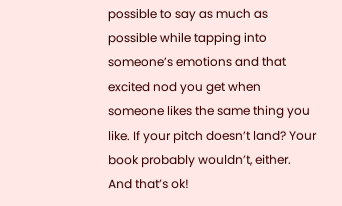possible to say as much as possible while tapping into someone’s emotions and that excited nod you get when someone likes the same thing you like. If your pitch doesn’t land? Your book probably wouldn’t, either. And that’s ok!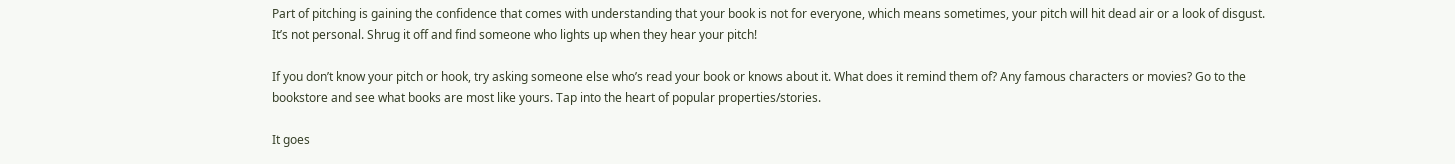Part of pitching is gaining the confidence that comes with understanding that your book is not for everyone, which means sometimes, your pitch will hit dead air or a look of disgust. It’s not personal. Shrug it off and find someone who lights up when they hear your pitch!

If you don’t know your pitch or hook, try asking someone else who’s read your book or knows about it. What does it remind them of? Any famous characters or movies? Go to the bookstore and see what books are most like yours. Tap into the heart of popular properties/stories.

It goes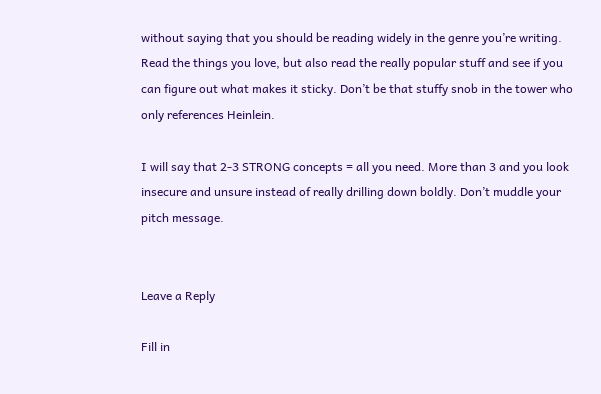without saying that you should be reading widely in the genre you’re writing. Read the things you love, but also read the really popular stuff and see if you can figure out what makes it sticky. Don’t be that stuffy snob in the tower who only references Heinlein.

I will say that 2-3 STRONG concepts = all you need. More than 3 and you look insecure and unsure instead of really drilling down boldly. Don’t muddle your pitch message.


Leave a Reply

Fill in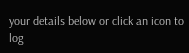your details below or click an icon to log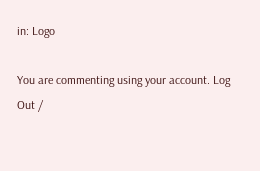in: Logo

You are commenting using your account. Log Out /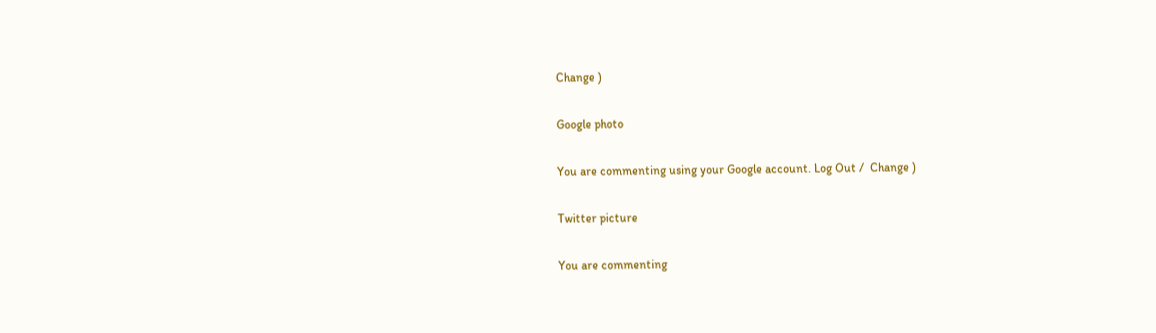Change )

Google photo

You are commenting using your Google account. Log Out /  Change )

Twitter picture

You are commenting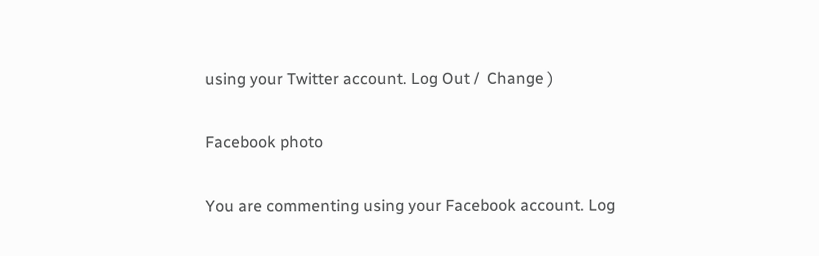using your Twitter account. Log Out /  Change )

Facebook photo

You are commenting using your Facebook account. Log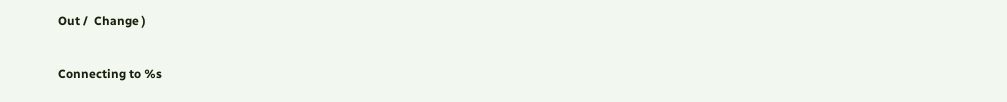Out /  Change )

Connecting to %s